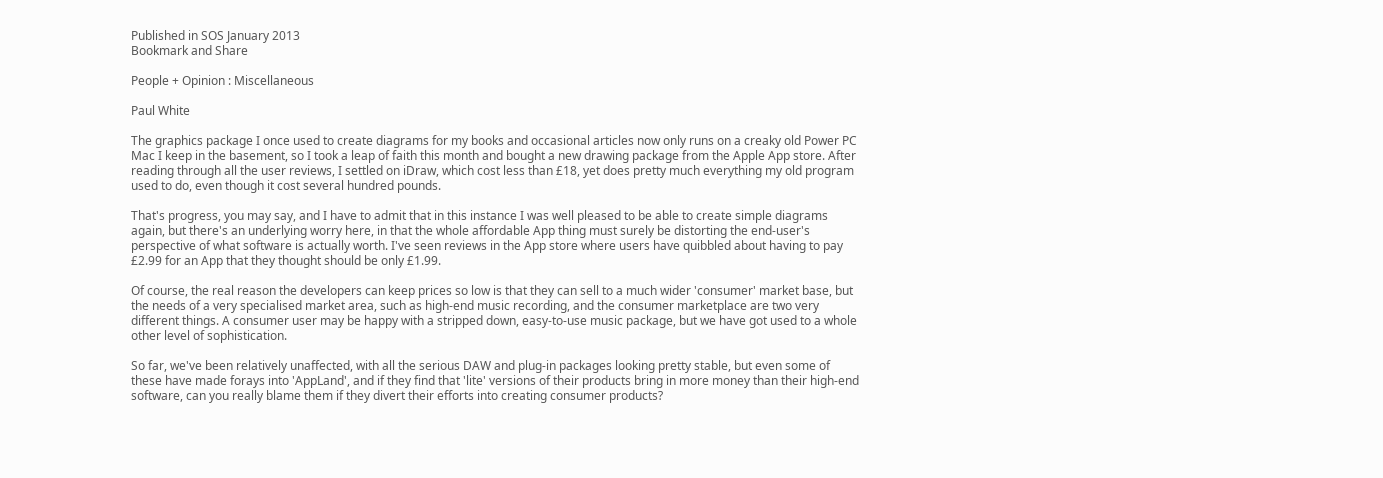Published in SOS January 2013
Bookmark and Share

People + Opinion : Miscellaneous

Paul White

The graphics package I once used to create diagrams for my books and occasional articles now only runs on a creaky old Power PC Mac I keep in the basement, so I took a leap of faith this month and bought a new drawing package from the Apple App store. After reading through all the user reviews, I settled on iDraw, which cost less than £18, yet does pretty much everything my old program used to do, even though it cost several hundred pounds.

That's progress, you may say, and I have to admit that in this instance I was well pleased to be able to create simple diagrams again, but there's an underlying worry here, in that the whole affordable App thing must surely be distorting the end-user's perspective of what software is actually worth. I've seen reviews in the App store where users have quibbled about having to pay £2.99 for an App that they thought should be only £1.99.

Of course, the real reason the developers can keep prices so low is that they can sell to a much wider 'consumer' market base, but the needs of a very specialised market area, such as high-end music recording, and the consumer marketplace are two very different things. A consumer user may be happy with a stripped down, easy-to-use music package, but we have got used to a whole other level of sophistication.

So far, we've been relatively unaffected, with all the serious DAW and plug-in packages looking pretty stable, but even some of these have made forays into 'AppLand', and if they find that 'lite' versions of their products bring in more money than their high-end software, can you really blame them if they divert their efforts into creating consumer products?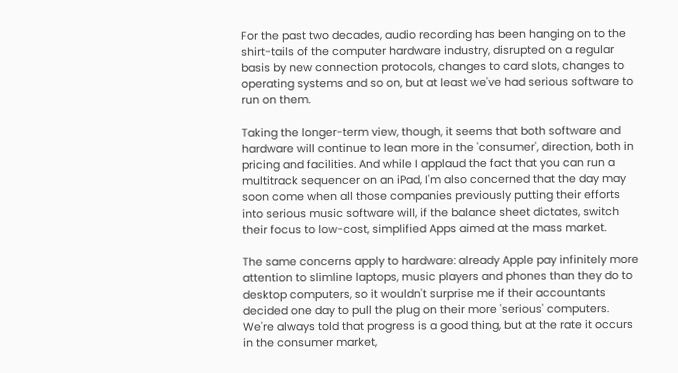For the past two decades, audio recording has been hanging on to the shirt-tails of the computer hardware industry, disrupted on a regular basis by new connection protocols, changes to card slots, changes to operating systems and so on, but at least we've had serious software to run on them.

Taking the longer-term view, though, it seems that both software and hardware will continue to lean more in the 'consumer', direction, both in pricing and facilities. And while I applaud the fact that you can run a multitrack sequencer on an iPad, I'm also concerned that the day may soon come when all those companies previously putting their efforts into serious music software will, if the balance sheet dictates, switch their focus to low-cost, simplified Apps aimed at the mass market.

The same concerns apply to hardware: already Apple pay infinitely more attention to slimline laptops, music players and phones than they do to desktop computers, so it wouldn't surprise me if their accountants decided one day to pull the plug on their more 'serious' computers. We're always told that progress is a good thing, but at the rate it occurs in the consumer market,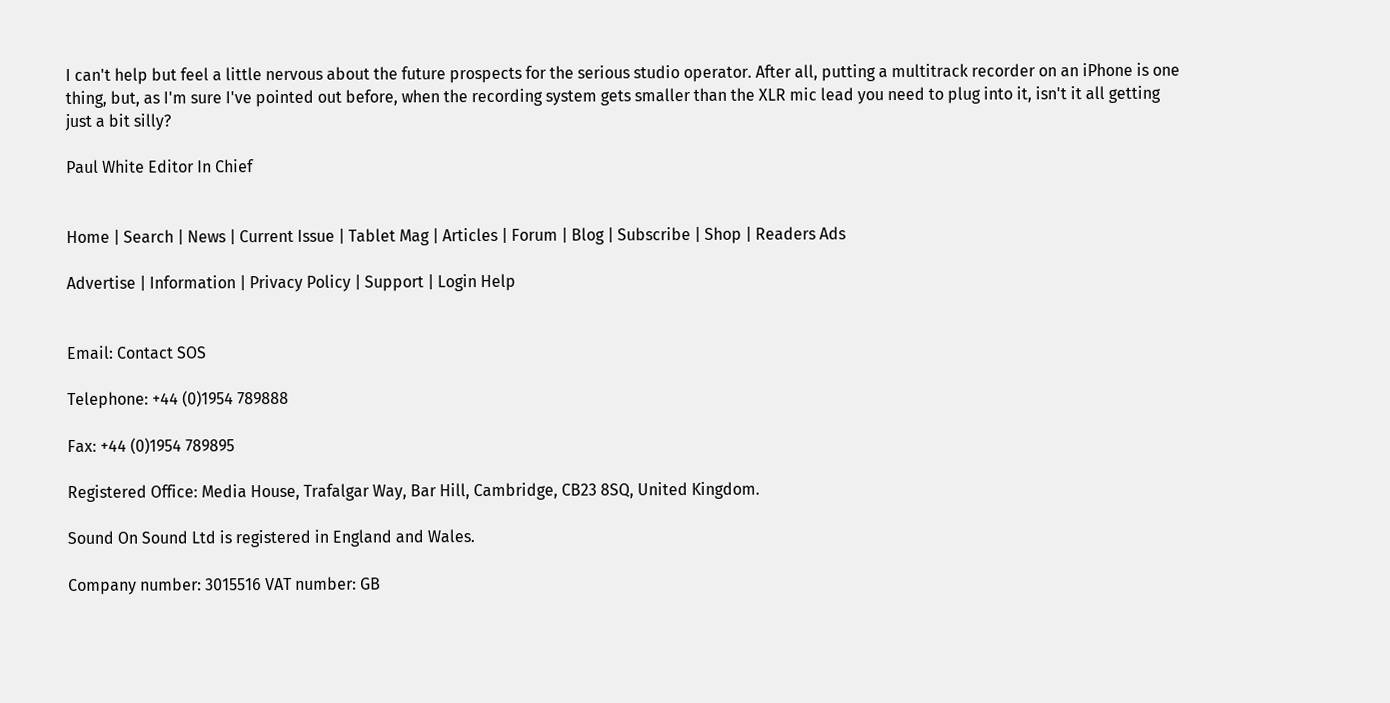I can't help but feel a little nervous about the future prospects for the serious studio operator. After all, putting a multitrack recorder on an iPhone is one thing, but, as I'm sure I've pointed out before, when the recording system gets smaller than the XLR mic lead you need to plug into it, isn't it all getting just a bit silly?

Paul White Editor In Chief


Home | Search | News | Current Issue | Tablet Mag | Articles | Forum | Blog | Subscribe | Shop | Readers Ads

Advertise | Information | Privacy Policy | Support | Login Help


Email: Contact SOS

Telephone: +44 (0)1954 789888

Fax: +44 (0)1954 789895

Registered Office: Media House, Trafalgar Way, Bar Hill, Cambridge, CB23 8SQ, United Kingdom.

Sound On Sound Ltd is registered in England and Wales.

Company number: 3015516 VAT number: GB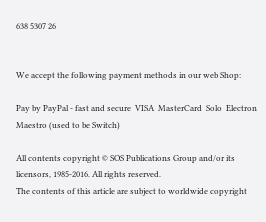638 5307 26


We accept the following payment methods in our web Shop:

Pay by PayPal - fast and secure  VISA  MasterCard  Solo  Electron  Maestro (used to be Switch)

All contents copyright © SOS Publications Group and/or its licensors, 1985-2016. All rights reserved.
The contents of this article are subject to worldwide copyright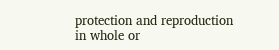protection and reproduction in whole or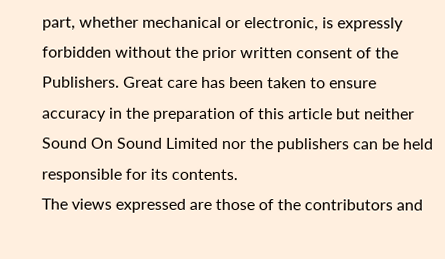part, whether mechanical or electronic, is expressly forbidden without the prior written consent of the Publishers. Great care has been taken to ensure accuracy in the preparation of this article but neither Sound On Sound Limited nor the publishers can be held responsible for its contents.
The views expressed are those of the contributors and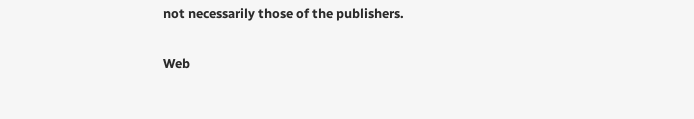not necessarily those of the publishers.

Web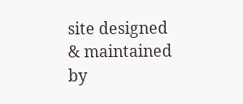site designed & maintained by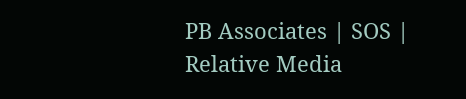PB Associates | SOS | Relative Media